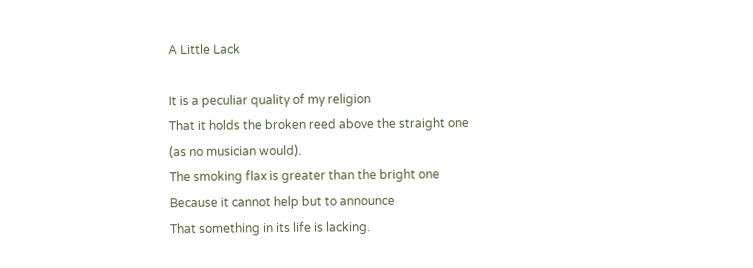A Little Lack

It is a peculiar quality of my religion
That it holds the broken reed above the straight one
(as no musician would).
The smoking flax is greater than the bright one
Because it cannot help but to announce
That something in its life is lacking.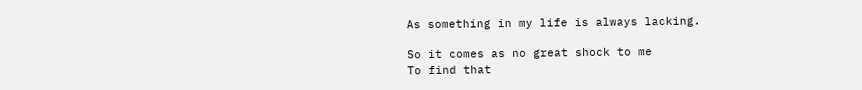As something in my life is always lacking.

So it comes as no great shock to me
To find that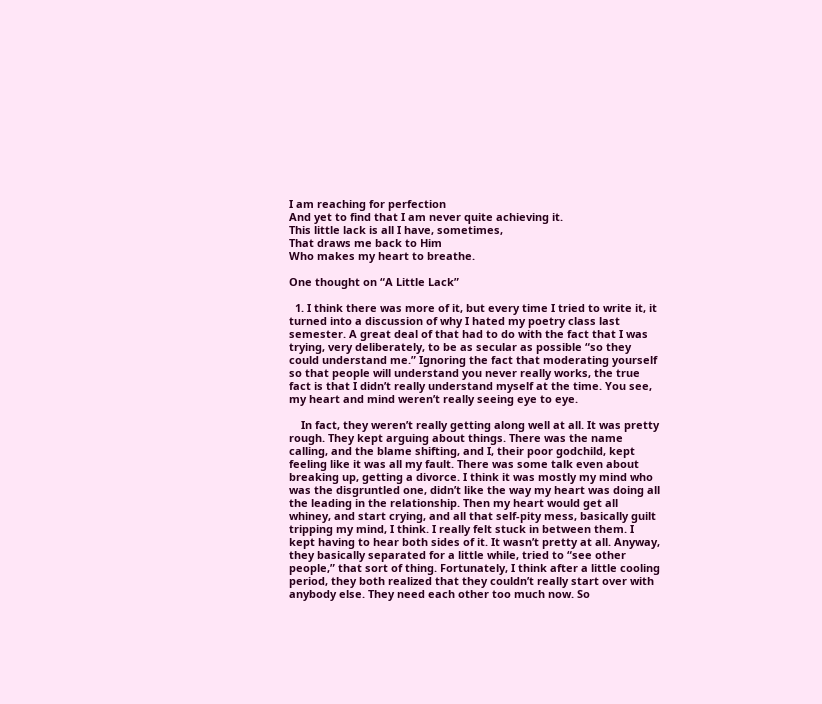I am reaching for perfection
And yet to find that I am never quite achieving it.
This little lack is all I have, sometimes,
That draws me back to Him
Who makes my heart to breathe.

One thought on “A Little Lack”

  1. I think there was more of it, but every time I tried to write it, it turned into a discussion of why I hated my poetry class last semester. A great deal of that had to do with the fact that I was trying, very deliberately, to be as secular as possible “so they could understand me.” Ignoring the fact that moderating yourself so that people will understand you never really works, the true fact is that I didn’t really understand myself at the time. You see, my heart and mind weren’t really seeing eye to eye.

    In fact, they weren’t really getting along well at all. It was pretty rough. They kept arguing about things. There was the name calling, and the blame shifting, and I, their poor godchild, kept feeling like it was all my fault. There was some talk even about breaking up, getting a divorce. I think it was mostly my mind who was the disgruntled one, didn’t like the way my heart was doing all the leading in the relationship. Then my heart would get all whiney, and start crying, and all that self-pity mess, basically guilt tripping my mind, I think. I really felt stuck in between them. I kept having to hear both sides of it. It wasn’t pretty at all. Anyway, they basically separated for a little while, tried to “see other people,” that sort of thing. Fortunately, I think after a little cooling period, they both realized that they couldn’t really start over with anybody else. They need each other too much now. So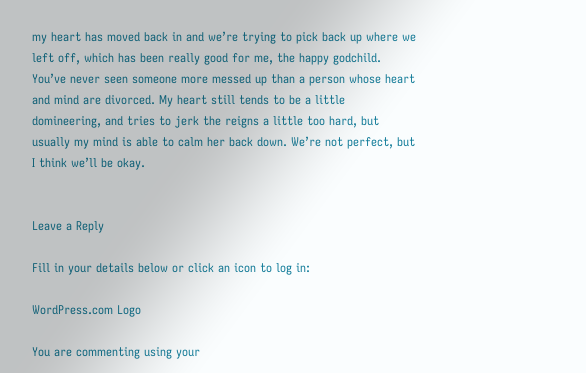my heart has moved back in and we’re trying to pick back up where we left off, which has been really good for me, the happy godchild. You’ve never seen someone more messed up than a person whose heart and mind are divorced. My heart still tends to be a little domineering, and tries to jerk the reigns a little too hard, but usually my mind is able to calm her back down. We’re not perfect, but I think we’ll be okay.


Leave a Reply

Fill in your details below or click an icon to log in:

WordPress.com Logo

You are commenting using your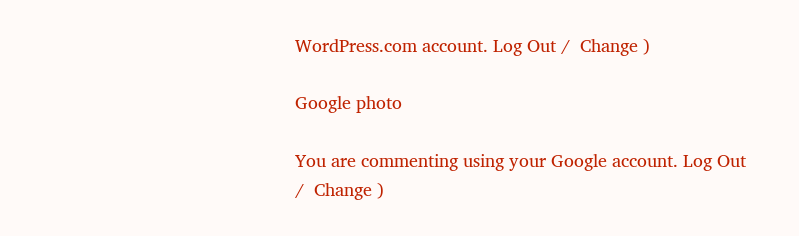WordPress.com account. Log Out /  Change )

Google photo

You are commenting using your Google account. Log Out /  Change )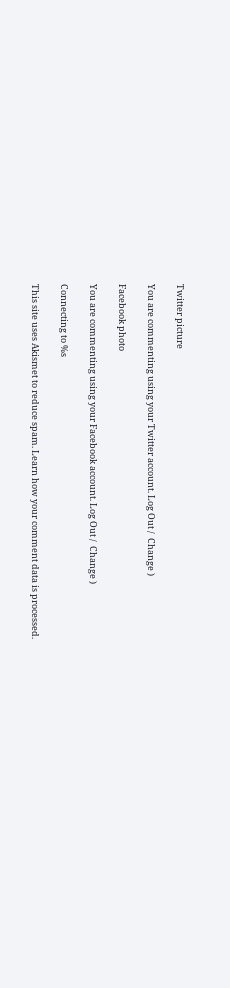Twitter picture

You are commenting using your Twitter account. Log Out /  Change )

Facebook photo

You are commenting using your Facebook account. Log Out /  Change )

Connecting to %s

This site uses Akismet to reduce spam. Learn how your comment data is processed.